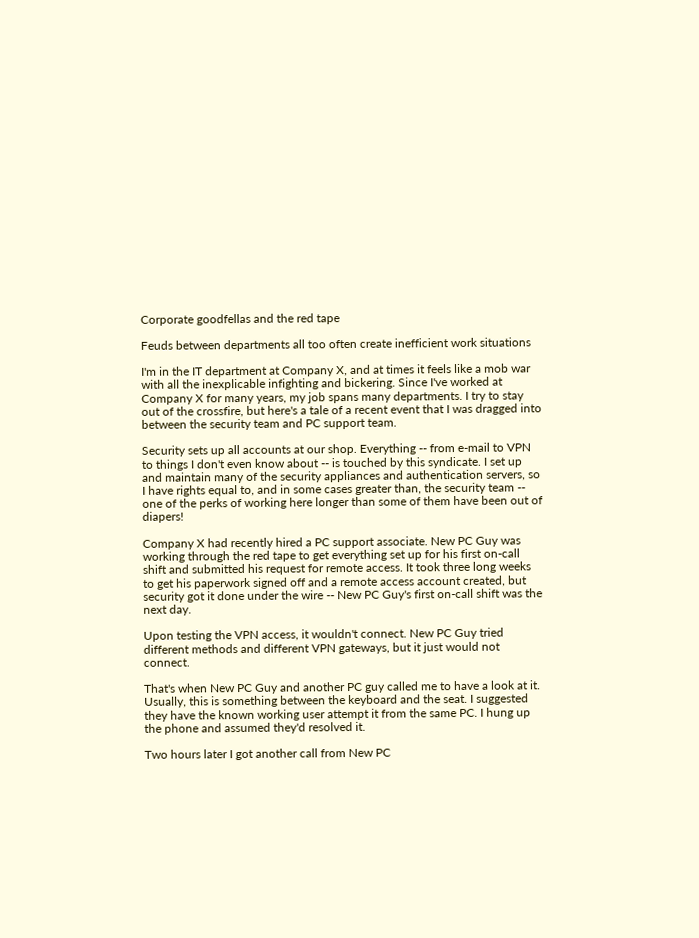Corporate goodfellas and the red tape

Feuds between departments all too often create inefficient work situations

I'm in the IT department at Company X, and at times it feels like a mob war with all the inexplicable infighting and bickering. Since I've worked at Company X for many years, my job spans many departments. I try to stay out of the crossfire, but here's a tale of a recent event that I was dragged into between the security team and PC support team.

Security sets up all accounts at our shop. Everything -- from e-mail to VPN to things I don't even know about -- is touched by this syndicate. I set up and maintain many of the security appliances and authentication servers, so I have rights equal to, and in some cases greater than, the security team -- one of the perks of working here longer than some of them have been out of diapers!

Company X had recently hired a PC support associate. New PC Guy was working through the red tape to get everything set up for his first on-call shift and submitted his request for remote access. It took three long weeks to get his paperwork signed off and a remote access account created, but security got it done under the wire -- New PC Guy's first on-call shift was the next day.

Upon testing the VPN access, it wouldn't connect. New PC Guy tried different methods and different VPN gateways, but it just would not connect.

That's when New PC Guy and another PC guy called me to have a look at it. Usually, this is something between the keyboard and the seat. I suggested they have the known working user attempt it from the same PC. I hung up the phone and assumed they'd resolved it.

Two hours later I got another call from New PC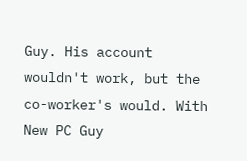Guy. His account wouldn't work, but the co-worker's would. With New PC Guy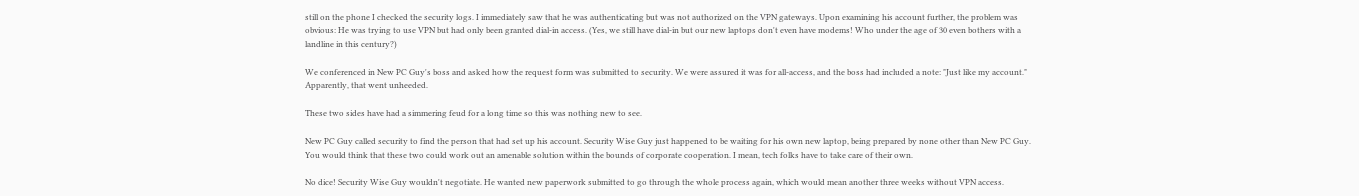still on the phone I checked the security logs. I immediately saw that he was authenticating but was not authorized on the VPN gateways. Upon examining his account further, the problem was obvious: He was trying to use VPN but had only been granted dial-in access. (Yes, we still have dial-in but our new laptops don't even have modems! Who under the age of 30 even bothers with a landline in this century?)

We conferenced in New PC Guy's boss and asked how the request form was submitted to security. We were assured it was for all-access, and the boss had included a note: "Just like my account." Apparently, that went unheeded.

These two sides have had a simmering feud for a long time so this was nothing new to see.

New PC Guy called security to find the person that had set up his account. Security Wise Guy just happened to be waiting for his own new laptop, being prepared by none other than New PC Guy. You would think that these two could work out an amenable solution within the bounds of corporate cooperation. I mean, tech folks have to take care of their own.

No dice! Security Wise Guy wouldn't negotiate. He wanted new paperwork submitted to go through the whole process again, which would mean another three weeks without VPN access.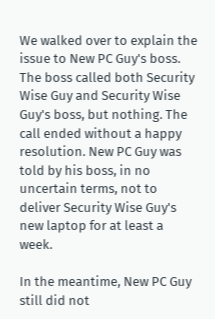We walked over to explain the issue to New PC Guy's boss. The boss called both Security Wise Guy and Security Wise Guy's boss, but nothing. The call ended without a happy resolution. New PC Guy was told by his boss, in no uncertain terms, not to deliver Security Wise Guy's new laptop for at least a week.

In the meantime, New PC Guy still did not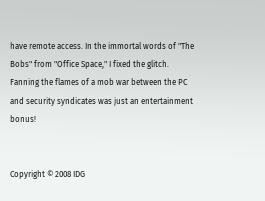have remote access. In the immortal words of "The Bobs" from "Office Space," I fixed the glitch. Fanning the flames of a mob war between the PC and security syndicates was just an entertainment bonus!


Copyright © 2008 IDG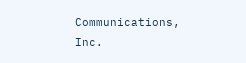Communications, Inc.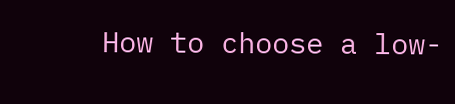How to choose a low-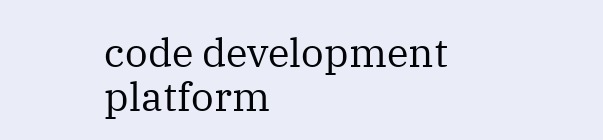code development platform